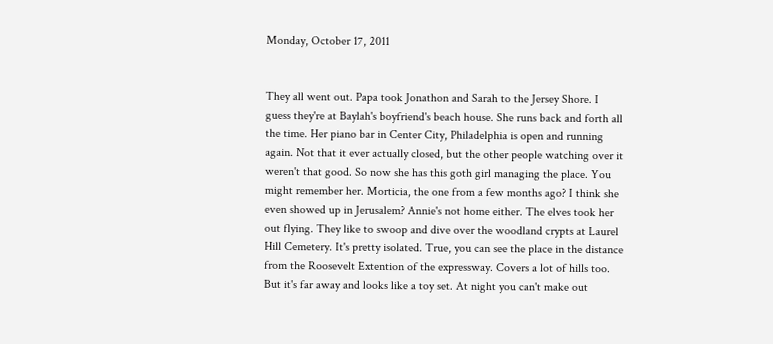Monday, October 17, 2011


They all went out. Papa took Jonathon and Sarah to the Jersey Shore. I guess they're at Baylah's boyfriend's beach house. She runs back and forth all the time. Her piano bar in Center City, Philadelphia is open and running again. Not that it ever actually closed, but the other people watching over it weren't that good. So now she has this goth girl managing the place. You might remember her. Morticia, the one from a few months ago? I think she even showed up in Jerusalem? Annie's not home either. The elves took her out flying. They like to swoop and dive over the woodland crypts at Laurel Hill Cemetery. It's pretty isolated. True, you can see the place in the distance from the Roosevelt Extention of the expressway. Covers a lot of hills too. But it's far away and looks like a toy set. At night you can't make out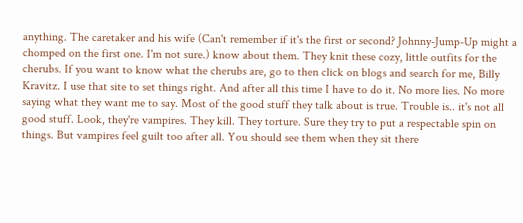anything. The caretaker and his wife (Can't remember if it's the first or second? Johnny-Jump-Up might a chomped on the first one. I'm not sure.) know about them. They knit these cozy, little outfits for the cherubs. If you want to know what the cherubs are, go to then click on blogs and search for me, Billy Kravitz. I use that site to set things right. And after all this time I have to do it. No more lies. No more saying what they want me to say. Most of the good stuff they talk about is true. Trouble is.. it's not all good stuff. Look, they're vampires. They kill. They torture. Sure they try to put a respectable spin on things. But vampires feel guilt too after all. You should see them when they sit there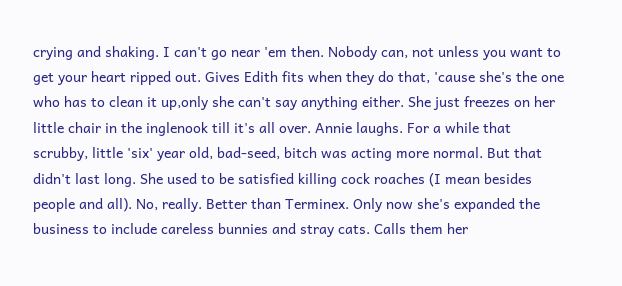crying and shaking. I can't go near 'em then. Nobody can, not unless you want to get your heart ripped out. Gives Edith fits when they do that, 'cause she's the one who has to clean it up,only she can't say anything either. She just freezes on her little chair in the inglenook till it's all over. Annie laughs. For a while that scrubby, little 'six' year old, bad-seed, bitch was acting more normal. But that didn't last long. She used to be satisfied killing cock roaches (I mean besides people and all). No, really. Better than Terminex. Only now she's expanded the business to include careless bunnies and stray cats. Calls them her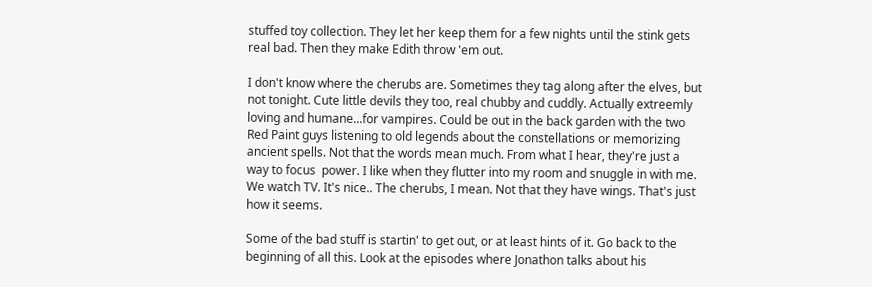stuffed toy collection. They let her keep them for a few nights until the stink gets real bad. Then they make Edith throw 'em out.

I don't know where the cherubs are. Sometimes they tag along after the elves, but not tonight. Cute little devils they too, real chubby and cuddly. Actually extreemly loving and humane...for vampires. Could be out in the back garden with the two Red Paint guys listening to old legends about the constellations or memorizing ancient spells. Not that the words mean much. From what I hear, they're just a way to focus  power. I like when they flutter into my room and snuggle in with me. We watch TV. It's nice.. The cherubs, I mean. Not that they have wings. That's just how it seems.

Some of the bad stuff is startin' to get out, or at least hints of it. Go back to the beginning of all this. Look at the episodes where Jonathon talks about his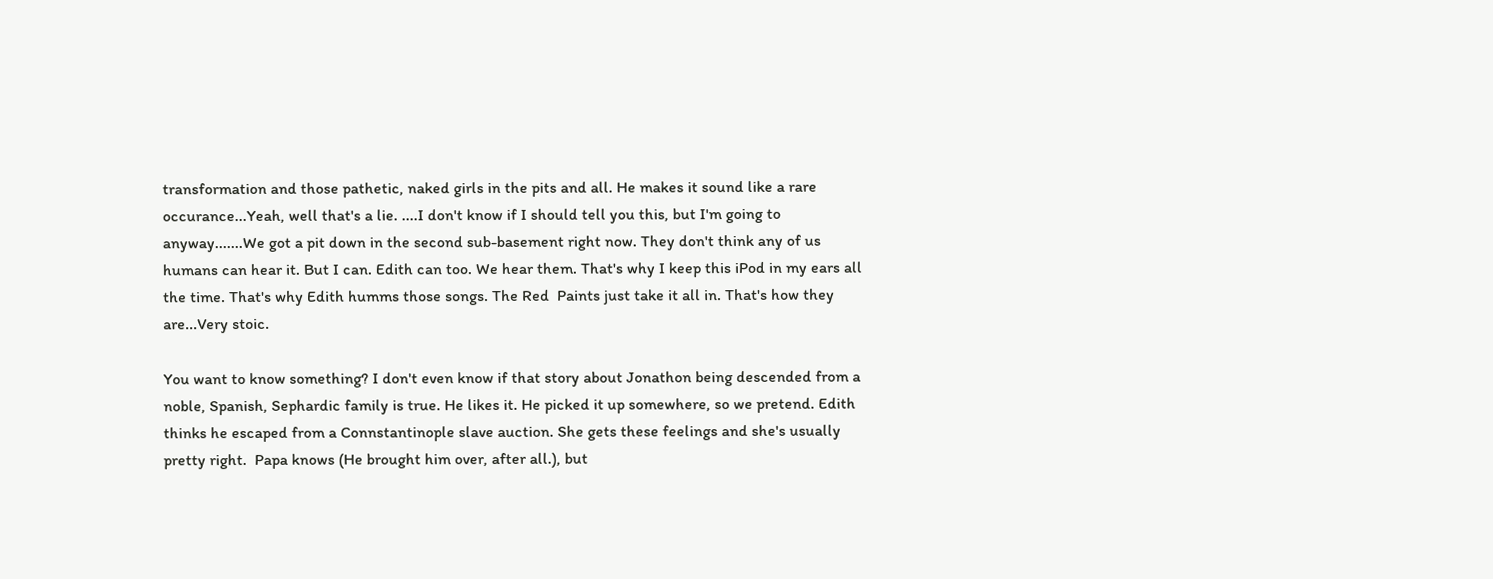transformation and those pathetic, naked girls in the pits and all. He makes it sound like a rare occurance...Yeah, well that's a lie. ....I don't know if I should tell you this, but I'm going to anyway.......We got a pit down in the second sub-basement right now. They don't think any of us humans can hear it. But I can. Edith can too. We hear them. That's why I keep this iPod in my ears all the time. That's why Edith humms those songs. The Red  Paints just take it all in. That's how they are...Very stoic.

You want to know something? I don't even know if that story about Jonathon being descended from a noble, Spanish, Sephardic family is true. He likes it. He picked it up somewhere, so we pretend. Edith thinks he escaped from a Connstantinople slave auction. She gets these feelings and she's usually pretty right.  Papa knows (He brought him over, after all.), but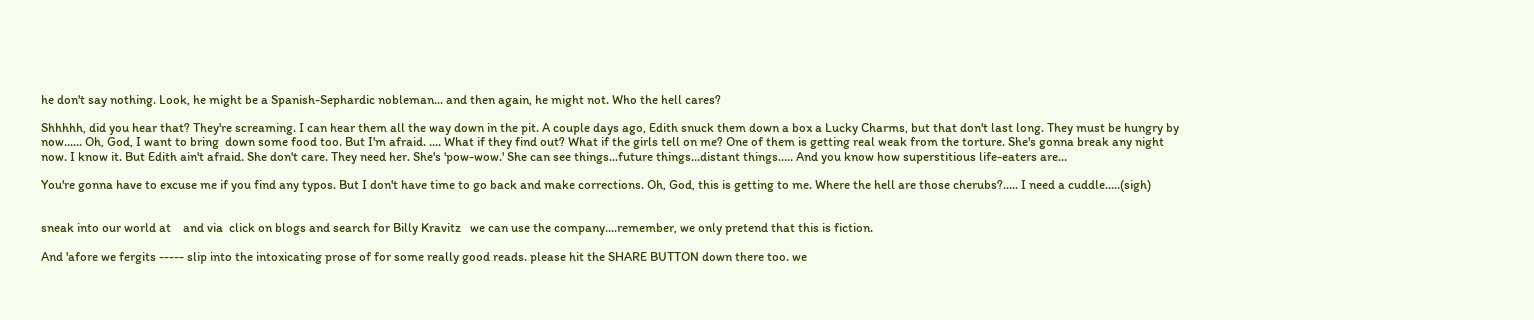he don't say nothing. Look, he might be a Spanish-Sephardic nobleman... and then again, he might not. Who the hell cares?

Shhhhh, did you hear that? They're screaming. I can hear them all the way down in the pit. A couple days ago, Edith snuck them down a box a Lucky Charms, but that don't last long. They must be hungry by now...... Oh, God, I want to bring  down some food too. But I'm afraid. .... What if they find out? What if the girls tell on me? One of them is getting real weak from the torture. She's gonna break any night now. I know it. But Edith ain't afraid. She don't care. They need her. She's 'pow-wow.' She can see things...future things...distant things..... And you know how superstitious life-eaters are...

You're gonna have to excuse me if you find any typos. But I don't have time to go back and make corrections. Oh, God, this is getting to me. Where the hell are those cherubs?..... I need a cuddle.....(sigh)


sneak into our world at    and via  click on blogs and search for Billy Kravitz   we can use the company....remember, we only pretend that this is fiction.

And 'afore we fergits ----- slip into the intoxicating prose of for some really good reads. please hit the SHARE BUTTON down there too. we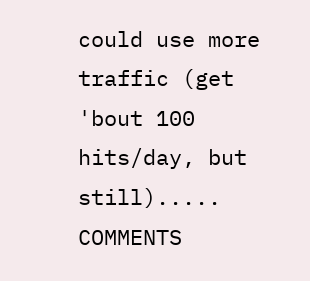could use more traffic (get 'bout 100 hits/day, but still)..... COMMENTS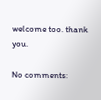welcome too. thank you.

No comments: